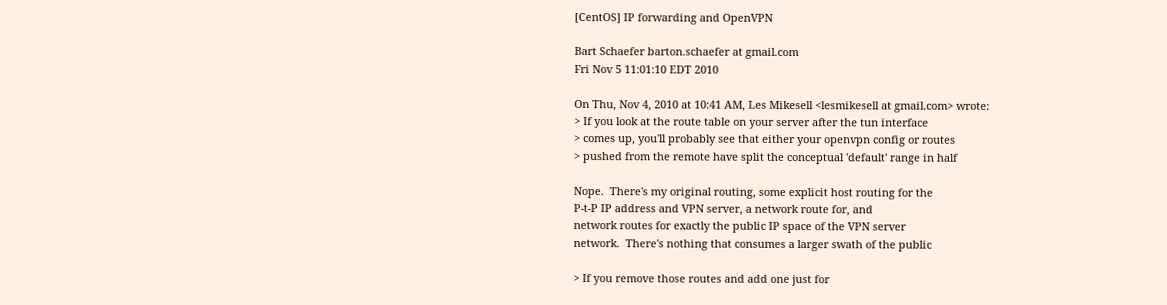[CentOS] IP forwarding and OpenVPN

Bart Schaefer barton.schaefer at gmail.com
Fri Nov 5 11:01:10 EDT 2010

On Thu, Nov 4, 2010 at 10:41 AM, Les Mikesell <lesmikesell at gmail.com> wrote:
> If you look at the route table on your server after the tun interface
> comes up, you'll probably see that either your openvpn config or routes
> pushed from the remote have split the conceptual 'default' range in half

Nope.  There's my original routing, some explicit host routing for the
P-t-P IP address and VPN server, a network route for, and
network routes for exactly the public IP space of the VPN server
network.  There's nothing that consumes a larger swath of the public

> If you remove those routes and add one just for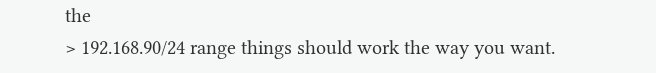the
> 192.168.90/24 range things should work the way you want.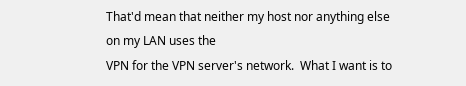That'd mean that neither my host nor anything else on my LAN uses the
VPN for the VPN server's network.  What I want is to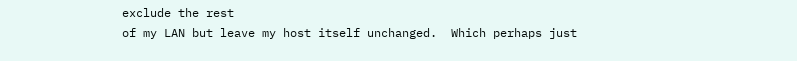exclude the rest
of my LAN but leave my host itself unchanged.  Which perhaps just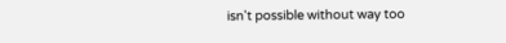isn't possible without way too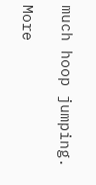much hoop jumping.

More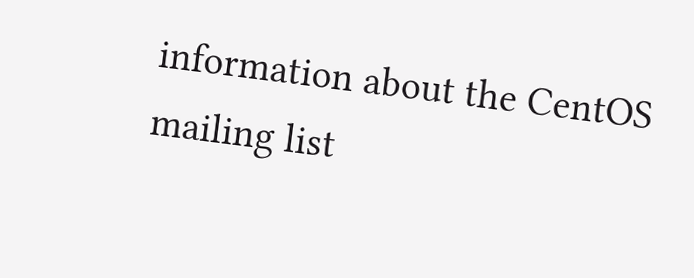information about the CentOS mailing list